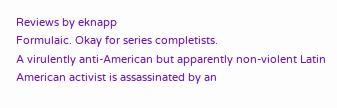Reviews by eknapp
Formulaic. Okay for series completists.
A virulently anti-American but apparently non-violent Latin American activist is assassinated by an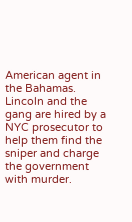American agent in the Bahamas. Lincoln and the gang are hired by a NYC prosecutor to help them find the sniper and charge the government with murder.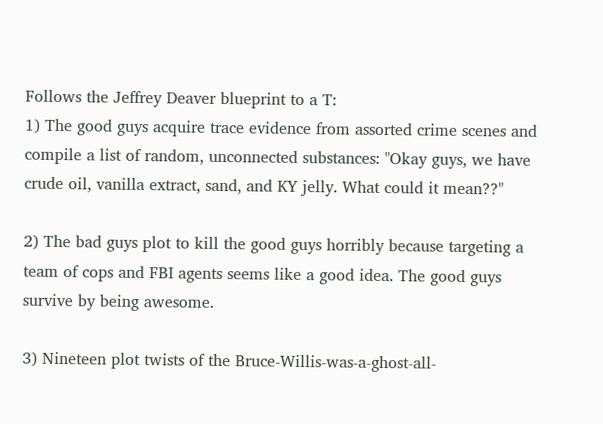Follows the Jeffrey Deaver blueprint to a T:
1) The good guys acquire trace evidence from assorted crime scenes and compile a list of random, unconnected substances: "Okay guys, we have crude oil, vanilla extract, sand, and KY jelly. What could it mean??"

2) The bad guys plot to kill the good guys horribly because targeting a team of cops and FBI agents seems like a good idea. The good guys survive by being awesome.

3) Nineteen plot twists of the Bruce-Willis-was-a-ghost-all-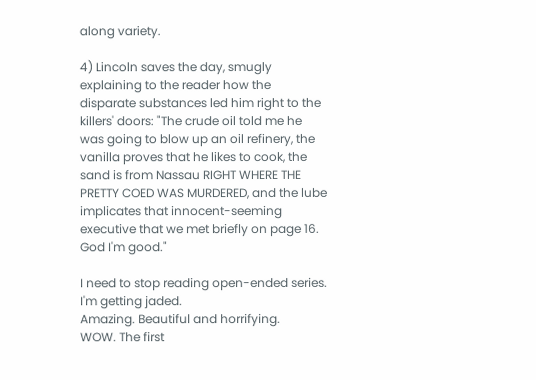along variety.

4) Lincoln saves the day, smugly explaining to the reader how the disparate substances led him right to the killers' doors: "The crude oil told me he was going to blow up an oil refinery, the vanilla proves that he likes to cook, the sand is from Nassau RIGHT WHERE THE PRETTY COED WAS MURDERED, and the lube implicates that innocent-seeming executive that we met briefly on page 16. God I'm good."

I need to stop reading open-ended series. I'm getting jaded.
Amazing. Beautiful and horrifying.
WOW. The first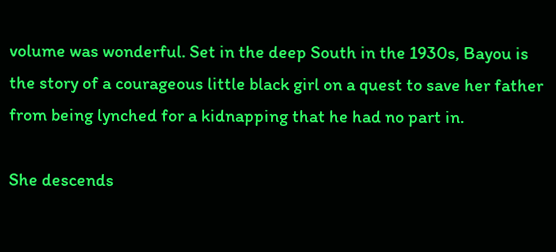volume was wonderful. Set in the deep South in the 1930s, Bayou is the story of a courageous little black girl on a quest to save her father from being lynched for a kidnapping that he had no part in.

She descends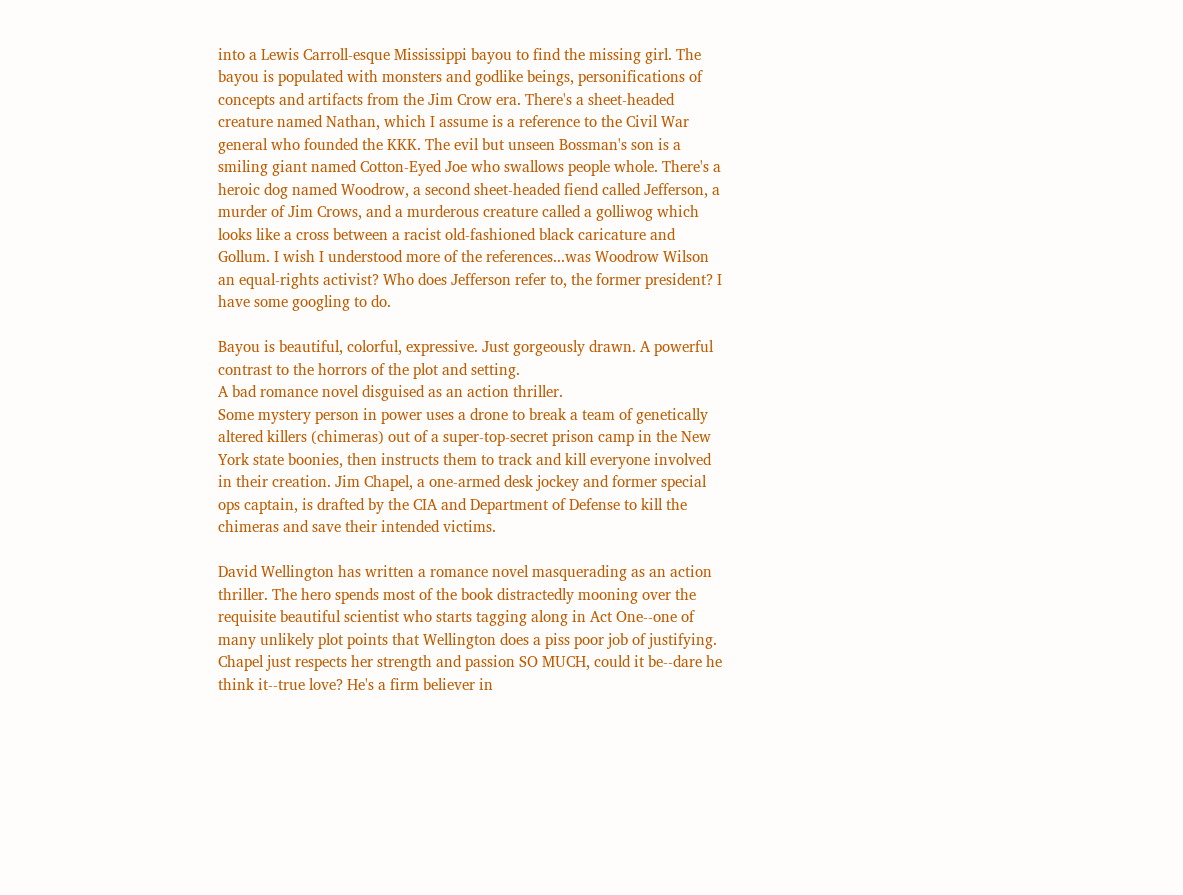into a Lewis Carroll-esque Mississippi bayou to find the missing girl. The bayou is populated with monsters and godlike beings, personifications of concepts and artifacts from the Jim Crow era. There's a sheet-headed creature named Nathan, which I assume is a reference to the Civil War general who founded the KKK. The evil but unseen Bossman's son is a smiling giant named Cotton-Eyed Joe who swallows people whole. There's a heroic dog named Woodrow, a second sheet-headed fiend called Jefferson, a murder of Jim Crows, and a murderous creature called a golliwog which looks like a cross between a racist old-fashioned black caricature and Gollum. I wish I understood more of the references...was Woodrow Wilson an equal-rights activist? Who does Jefferson refer to, the former president? I have some googling to do.

Bayou is beautiful, colorful, expressive. Just gorgeously drawn. A powerful contrast to the horrors of the plot and setting.
A bad romance novel disguised as an action thriller.
Some mystery person in power uses a drone to break a team of genetically altered killers (chimeras) out of a super-top-secret prison camp in the New York state boonies, then instructs them to track and kill everyone involved in their creation. Jim Chapel, a one-armed desk jockey and former special ops captain, is drafted by the CIA and Department of Defense to kill the chimeras and save their intended victims.

David Wellington has written a romance novel masquerading as an action thriller. The hero spends most of the book distractedly mooning over the requisite beautiful scientist who starts tagging along in Act One--one of many unlikely plot points that Wellington does a piss poor job of justifying. Chapel just respects her strength and passion SO MUCH, could it be--dare he think it--true love? He's a firm believer in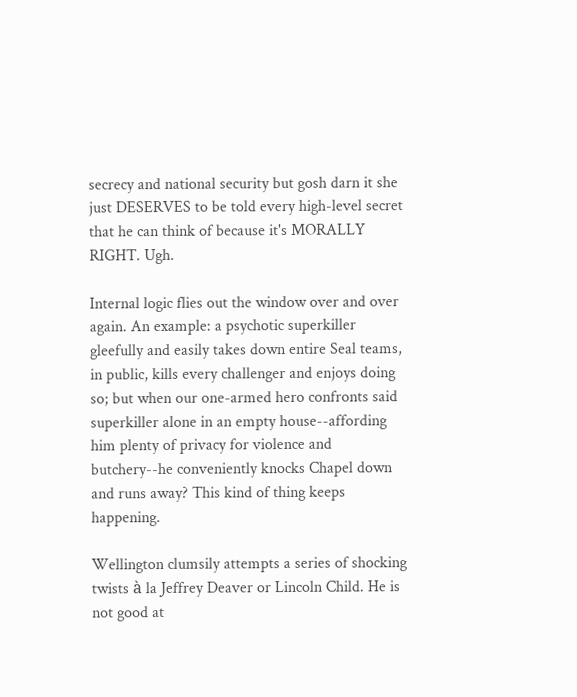secrecy and national security but gosh darn it she just DESERVES to be told every high-level secret that he can think of because it's MORALLY RIGHT. Ugh.

Internal logic flies out the window over and over again. An example: a psychotic superkiller gleefully and easily takes down entire Seal teams, in public, kills every challenger and enjoys doing so; but when our one-armed hero confronts said superkiller alone in an empty house--affording him plenty of privacy for violence and butchery--he conveniently knocks Chapel down and runs away? This kind of thing keeps happening.

Wellington clumsily attempts a series of shocking twists à la Jeffrey Deaver or Lincoln Child. He is not good at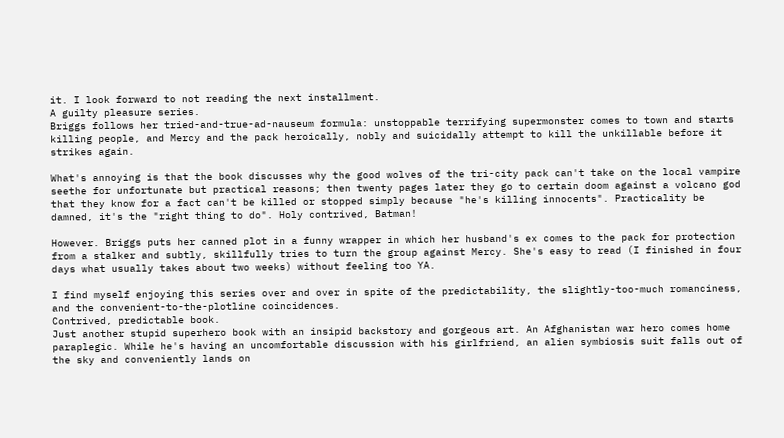it. I look forward to not reading the next installment.
A guilty pleasure series.
Briggs follows her tried-and-true-ad-nauseum formula: unstoppable terrifying supermonster comes to town and starts killing people, and Mercy and the pack heroically, nobly and suicidally attempt to kill the unkillable before it strikes again.

What's annoying is that the book discusses why the good wolves of the tri-city pack can't take on the local vampire seethe for unfortunate but practical reasons; then twenty pages later they go to certain doom against a volcano god that they know for a fact can't be killed or stopped simply because "he's killing innocents". Practicality be damned, it's the "right thing to do". Holy contrived, Batman!

However. Briggs puts her canned plot in a funny wrapper in which her husband's ex comes to the pack for protection from a stalker and subtly, skillfully tries to turn the group against Mercy. She's easy to read (I finished in four days what usually takes about two weeks) without feeling too YA.

I find myself enjoying this series over and over in spite of the predictability, the slightly-too-much romanciness, and the convenient-to-the-plotline coincidences.
Contrived, predictable book.
Just another stupid superhero book with an insipid backstory and gorgeous art. An Afghanistan war hero comes home paraplegic. While he's having an uncomfortable discussion with his girlfriend, an alien symbiosis suit falls out of the sky and conveniently lands on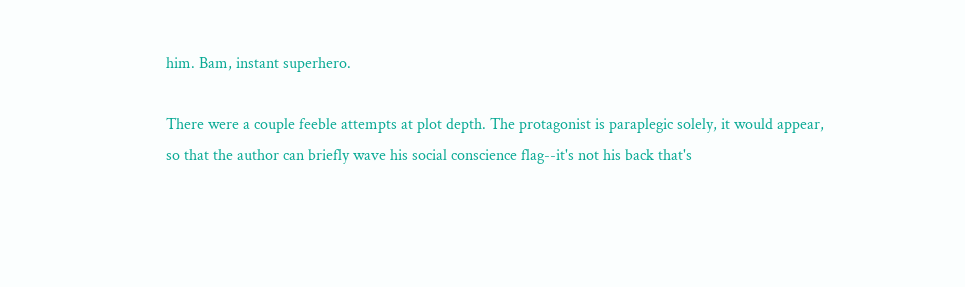him. Bam, instant superhero.

There were a couple feeble attempts at plot depth. The protagonist is paraplegic solely, it would appear, so that the author can briefly wave his social conscience flag--it's not his back that's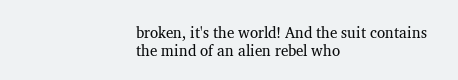broken, it's the world! And the suit contains the mind of an alien rebel who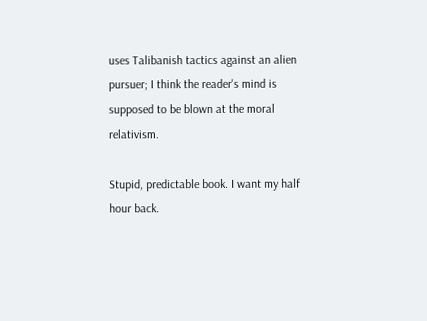uses Talibanish tactics against an alien pursuer; I think the reader's mind is supposed to be blown at the moral relativism.

Stupid, predictable book. I want my half hour back.